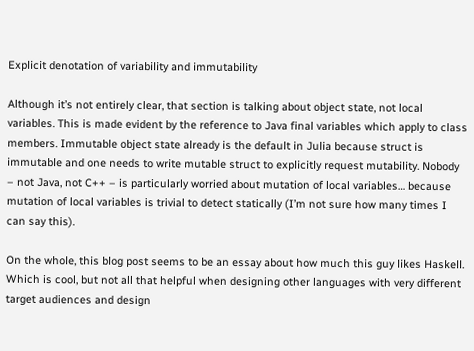Explicit denotation of variability and immutability

Although it’s not entirely clear, that section is talking about object state, not local variables. This is made evident by the reference to Java final variables which apply to class members. Immutable object state already is the default in Julia because struct is immutable and one needs to write mutable struct to explicitly request mutability. Nobody – not Java, not C++ – is particularly worried about mutation of local variables… because mutation of local variables is trivial to detect statically (I’m not sure how many times I can say this).

On the whole, this blog post seems to be an essay about how much this guy likes Haskell. Which is cool, but not all that helpful when designing other languages with very different target audiences and design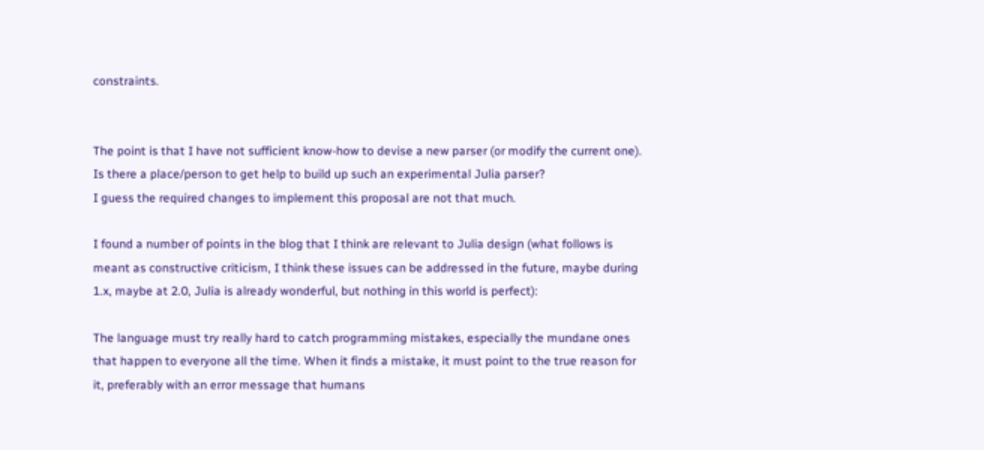constraints.


The point is that I have not sufficient know-how to devise a new parser (or modify the current one).
Is there a place/person to get help to build up such an experimental Julia parser?
I guess the required changes to implement this proposal are not that much.

I found a number of points in the blog that I think are relevant to Julia design (what follows is meant as constructive criticism, I think these issues can be addressed in the future, maybe during 1.x, maybe at 2.0, Julia is already wonderful, but nothing in this world is perfect):

The language must try really hard to catch programming mistakes, especially the mundane ones that happen to everyone all the time. When it finds a mistake, it must point to the true reason for it, preferably with an error message that humans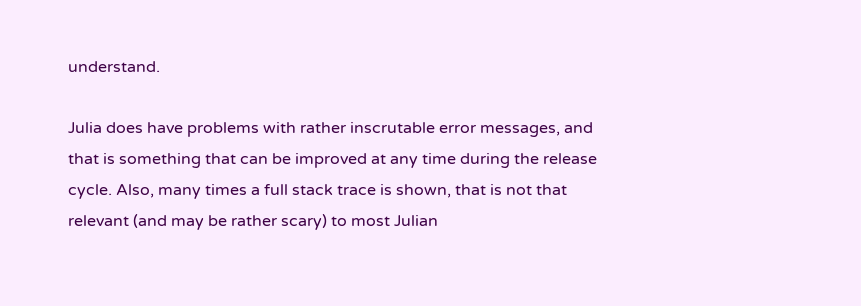understand.

Julia does have problems with rather inscrutable error messages, and that is something that can be improved at any time during the release cycle. Also, many times a full stack trace is shown, that is not that relevant (and may be rather scary) to most Julian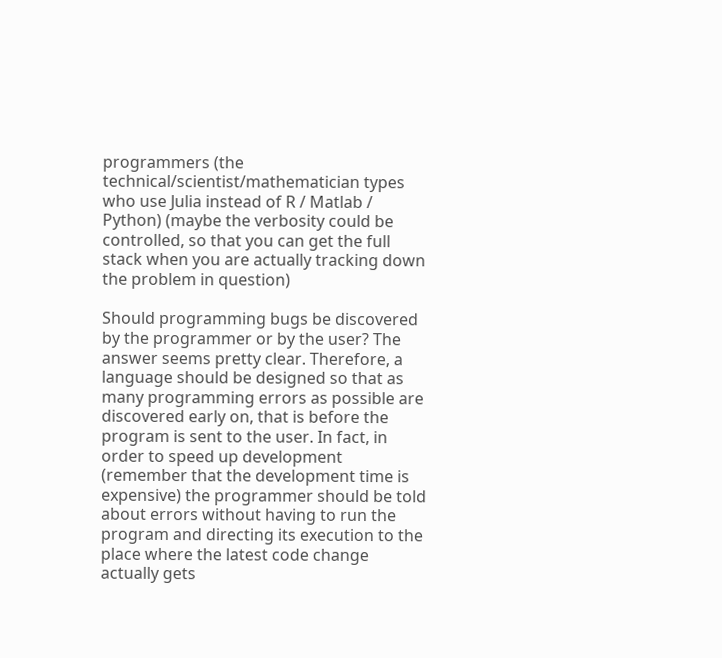programmers (the technical/scientist/mathematician types who use Julia instead of R / Matlab / Python) (maybe the verbosity could be controlled, so that you can get the full stack when you are actually tracking down the problem in question)

Should programming bugs be discovered by the programmer or by the user? The answer seems pretty clear. Therefore, a language should be designed so that as many programming errors as possible are discovered early on, that is before the program is sent to the user. In fact, in order to speed up development (remember that the development time is expensive) the programmer should be told about errors without having to run the program and directing its execution to the place where the latest code change actually gets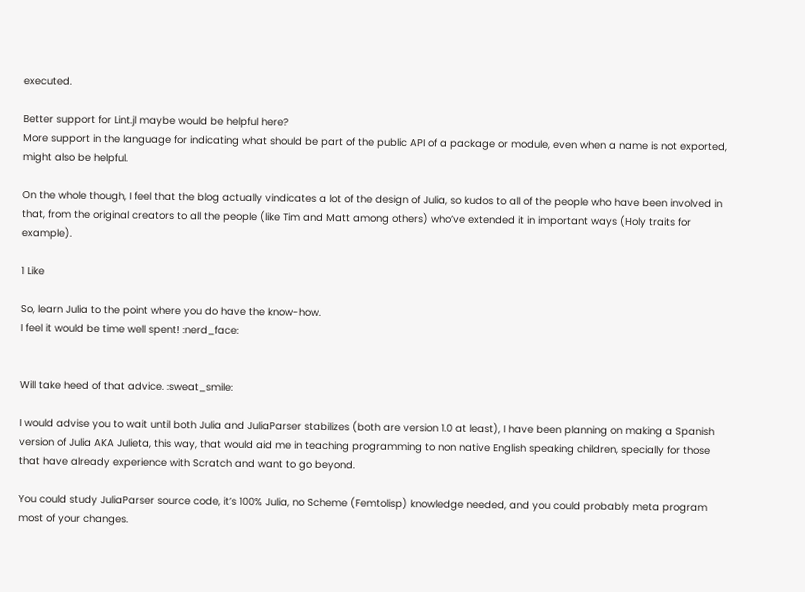executed.

Better support for Lint.jl maybe would be helpful here?
More support in the language for indicating what should be part of the public API of a package or module, even when a name is not exported, might also be helpful.

On the whole though, I feel that the blog actually vindicates a lot of the design of Julia, so kudos to all of the people who have been involved in that, from the original creators to all the people (like Tim and Matt among others) who’ve extended it in important ways (Holy traits for example).

1 Like

So, learn Julia to the point where you do have the know-how.
I feel it would be time well spent! :nerd_face:


Will take heed of that advice. :sweat_smile:

I would advise you to wait until both Julia and JuliaParser stabilizes (both are version 1.0 at least), I have been planning on making a Spanish version of Julia AKA Julieta, this way, that would aid me in teaching programming to non native English speaking children, specially for those that have already experience with Scratch and want to go beyond.

You could study JuliaParser source code, it’s 100% Julia, no Scheme (Femtolisp) knowledge needed, and you could probably meta program most of your changes.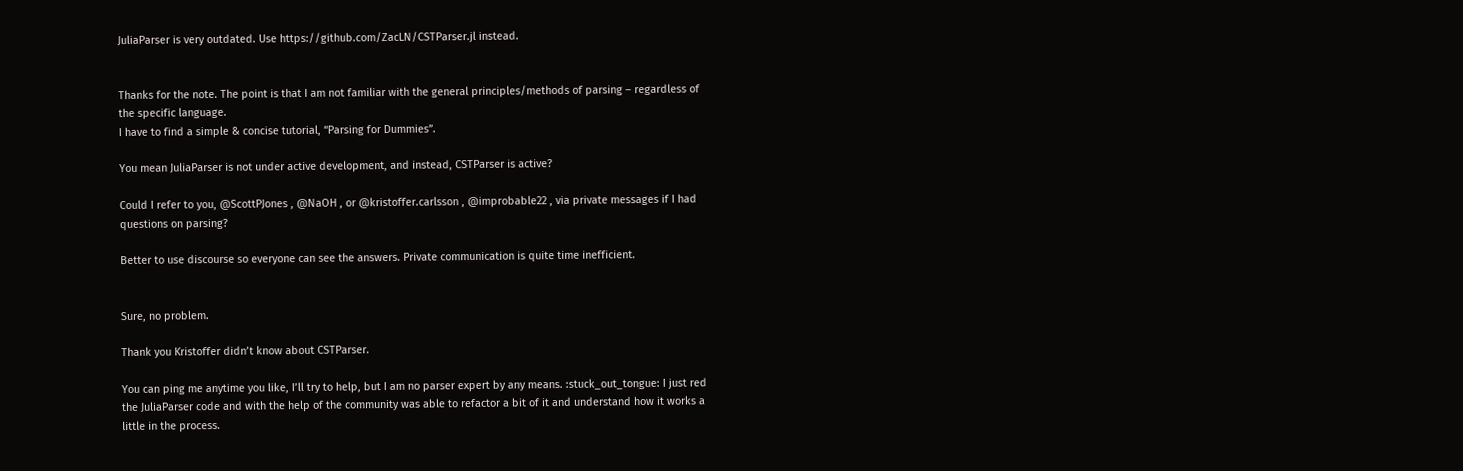JuliaParser is very outdated. Use https://github.com/ZacLN/CSTParser.jl instead.


Thanks for the note. The point is that I am not familiar with the general principles/methods of parsing – regardless of the specific language.
I have to find a simple & concise tutorial, “Parsing for Dummies”.

You mean JuliaParser is not under active development, and instead, CSTParser is active?

Could I refer to you, @ScottPJones , @NaOH , or @kristoffer.carlsson , @improbable22 , via private messages if I had questions on parsing?

Better to use discourse so everyone can see the answers. Private communication is quite time inefficient.


Sure, no problem.

Thank you Kristoffer didn’t know about CSTParser.

You can ping me anytime you like, I’ll try to help, but I am no parser expert by any means. :stuck_out_tongue: I just red the JuliaParser code and with the help of the community was able to refactor a bit of it and understand how it works a little in the process.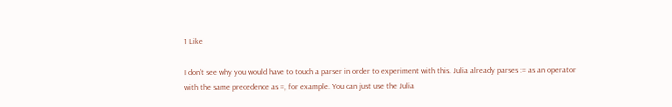1 Like

I don’t see why you would have to touch a parser in order to experiment with this. Julia already parses := as an operator with the same precedence as =, for example. You can just use the Julia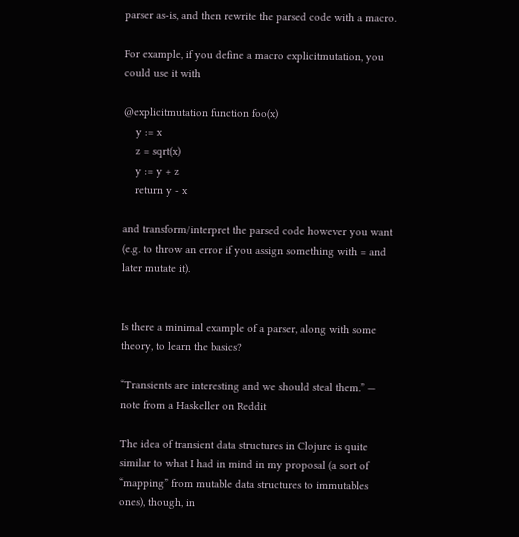parser as-is, and then rewrite the parsed code with a macro.

For example, if you define a macro explicitmutation, you could use it with

@explicitmutation function foo(x)
    y := x
    z = sqrt(x)
    y := y + z
    return y - x

and transform/interpret the parsed code however you want (e.g. to throw an error if you assign something with = and later mutate it).


Is there a minimal example of a parser, along with some theory, to learn the basics?

“Transients are interesting and we should steal them.” — note from a Haskeller on Reddit

The idea of transient data structures in Clojure is quite similar to what I had in mind in my proposal (a sort of “mapping” from mutable data structures to immutables ones), though, in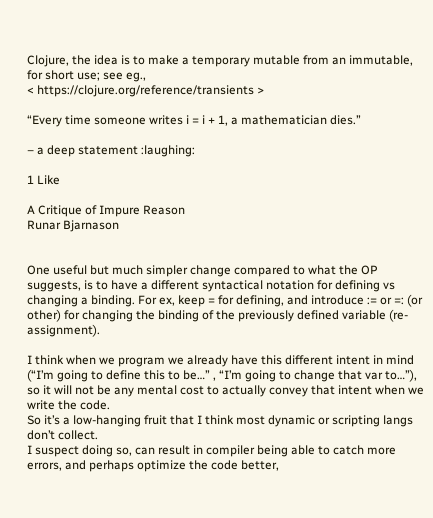Clojure, the idea is to make a temporary mutable from an immutable, for short use; see eg.,
< https://clojure.org/reference/transients >

“Every time someone writes i = i + 1, a mathematician dies.”

– a deep statement :laughing:

1 Like

A Critique of Impure Reason
Runar Bjarnason


One useful but much simpler change compared to what the OP suggests, is to have a different syntactical notation for defining vs changing a binding. For ex, keep = for defining, and introduce := or =: (or other) for changing the binding of the previously defined variable (re-assignment).

I think when we program we already have this different intent in mind (“I’m going to define this to be…” , “I’m going to change that var to…”), so it will not be any mental cost to actually convey that intent when we write the code.
So it’s a low-hanging fruit that I think most dynamic or scripting langs don’t collect.
I suspect doing so, can result in compiler being able to catch more errors, and perhaps optimize the code better,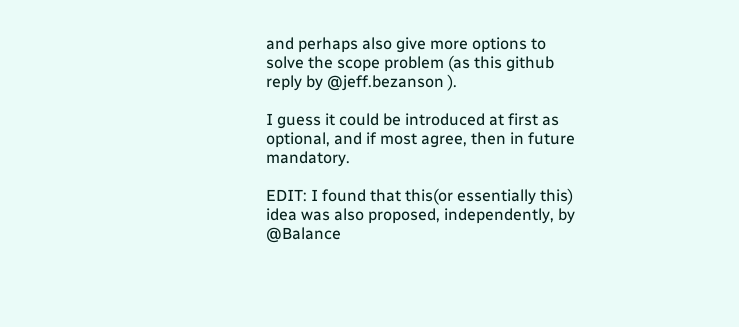and perhaps also give more options to solve the scope problem (as this github reply by @jeff.bezanson ).

I guess it could be introduced at first as optional, and if most agree, then in future mandatory.

EDIT: I found that this(or essentially this) idea was also proposed, independently, by @Balance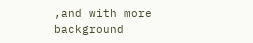,and with more background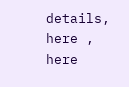details, here , here